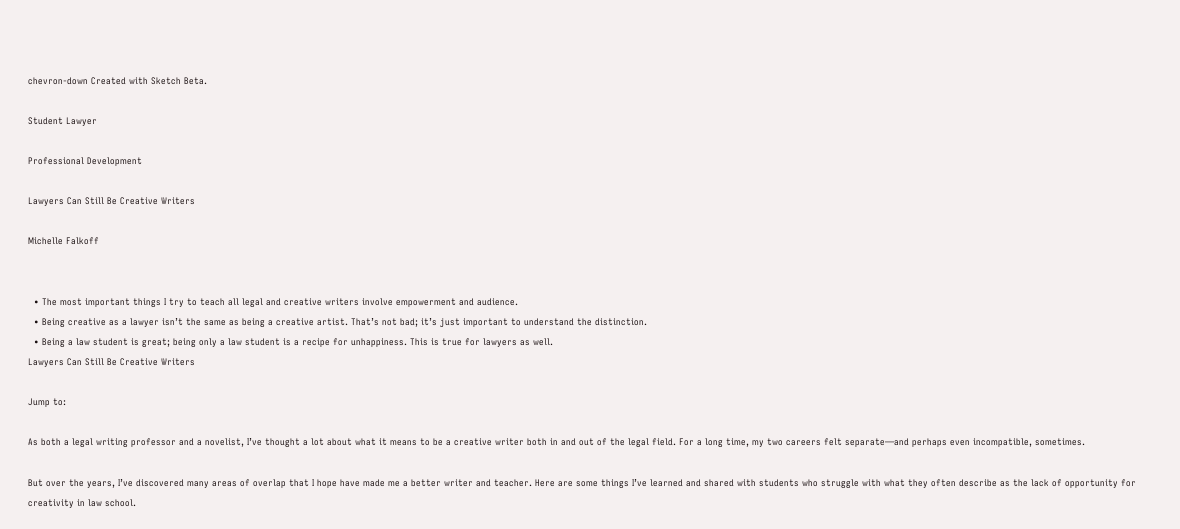chevron-down Created with Sketch Beta.

Student Lawyer

Professional Development

Lawyers Can Still Be Creative Writers

Michelle Falkoff


  • The most important things I try to teach all legal and creative writers involve empowerment and audience.
  • Being creative as a lawyer isn’t the same as being a creative artist. That’s not bad; it’s just important to understand the distinction.
  • Being a law student is great; being only a law student is a recipe for unhappiness. This is true for lawyers as well.
Lawyers Can Still Be Creative Writers

Jump to:

As both a legal writing professor and a novelist, I’ve thought a lot about what it means to be a creative writer both in and out of the legal field. For a long time, my two careers felt separate—and perhaps even incompatible, sometimes.

But over the years, I’ve discovered many areas of overlap that I hope have made me a better writer and teacher. Here are some things I’ve learned and shared with students who struggle with what they often describe as the lack of opportunity for creativity in law school.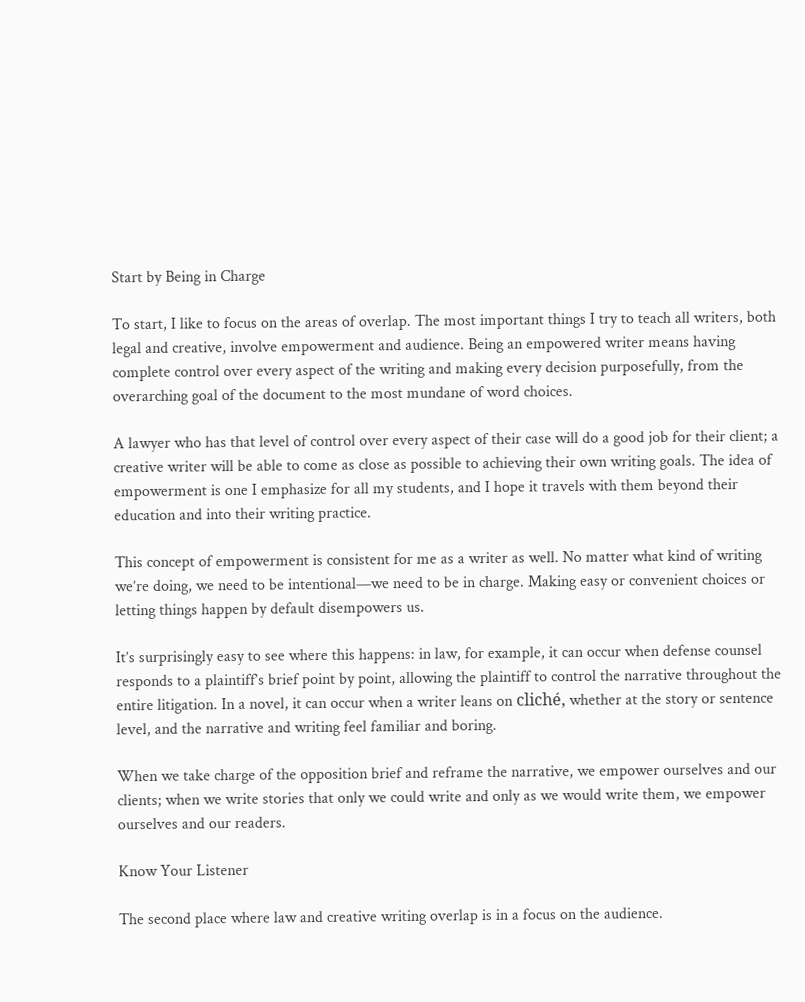Start by Being in Charge

To start, I like to focus on the areas of overlap. The most important things I try to teach all writers, both legal and creative, involve empowerment and audience. Being an empowered writer means having complete control over every aspect of the writing and making every decision purposefully, from the overarching goal of the document to the most mundane of word choices.

A lawyer who has that level of control over every aspect of their case will do a good job for their client; a creative writer will be able to come as close as possible to achieving their own writing goals. The idea of empowerment is one I emphasize for all my students, and I hope it travels with them beyond their education and into their writing practice.

This concept of empowerment is consistent for me as a writer as well. No matter what kind of writing we’re doing, we need to be intentional—we need to be in charge. Making easy or convenient choices or letting things happen by default disempowers us.

It’s surprisingly easy to see where this happens: in law, for example, it can occur when defense counsel responds to a plaintiff’s brief point by point, allowing the plaintiff to control the narrative throughout the entire litigation. In a novel, it can occur when a writer leans on cliché, whether at the story or sentence level, and the narrative and writing feel familiar and boring.

When we take charge of the opposition brief and reframe the narrative, we empower ourselves and our clients; when we write stories that only we could write and only as we would write them, we empower ourselves and our readers.

Know Your Listener

The second place where law and creative writing overlap is in a focus on the audience.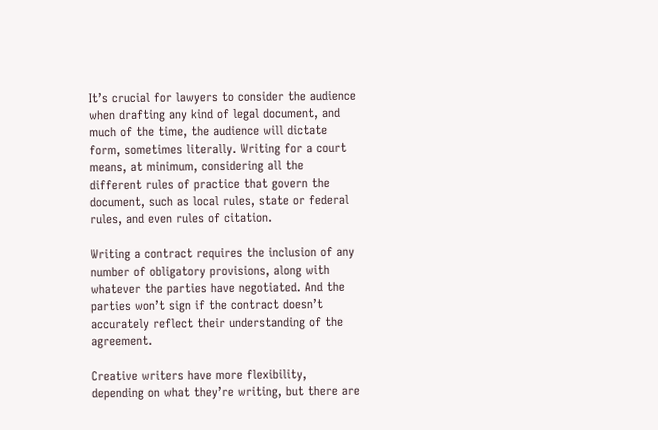It’s crucial for lawyers to consider the audience when drafting any kind of legal document, and much of the time, the audience will dictate form, sometimes literally. Writing for a court means, at minimum, considering all the different rules of practice that govern the document, such as local rules, state or federal rules, and even rules of citation.

Writing a contract requires the inclusion of any number of obligatory provisions, along with whatever the parties have negotiated. And the parties won’t sign if the contract doesn’t accurately reflect their understanding of the agreement.

Creative writers have more flexibility, depending on what they’re writing, but there are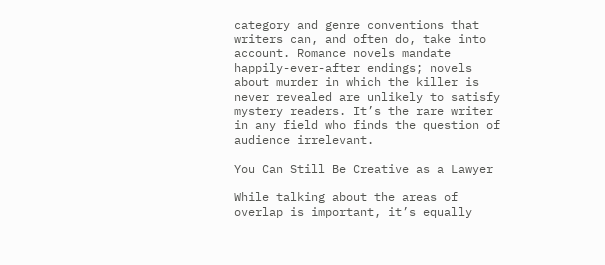category and genre conventions that writers can, and often do, take into account. Romance novels mandate happily-ever-after endings; novels about murder in which the killer is never revealed are unlikely to satisfy mystery readers. It’s the rare writer in any field who finds the question of audience irrelevant.

You Can Still Be Creative as a Lawyer

While talking about the areas of overlap is important, it’s equally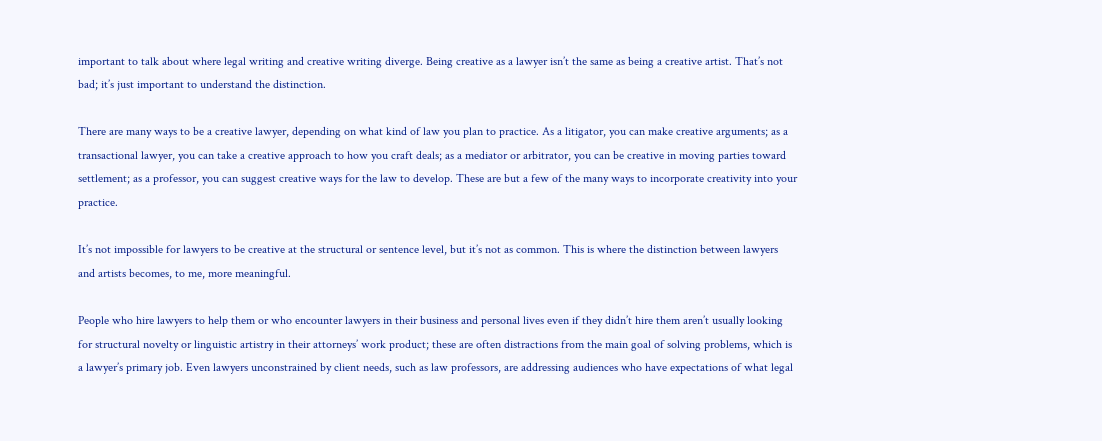important to talk about where legal writing and creative writing diverge. Being creative as a lawyer isn’t the same as being a creative artist. That’s not bad; it’s just important to understand the distinction.

There are many ways to be a creative lawyer, depending on what kind of law you plan to practice. As a litigator, you can make creative arguments; as a transactional lawyer, you can take a creative approach to how you craft deals; as a mediator or arbitrator, you can be creative in moving parties toward settlement; as a professor, you can suggest creative ways for the law to develop. These are but a few of the many ways to incorporate creativity into your practice.

It’s not impossible for lawyers to be creative at the structural or sentence level, but it’s not as common. This is where the distinction between lawyers and artists becomes, to me, more meaningful.

People who hire lawyers to help them or who encounter lawyers in their business and personal lives even if they didn’t hire them aren’t usually looking for structural novelty or linguistic artistry in their attorneys’ work product; these are often distractions from the main goal of solving problems, which is a lawyer’s primary job. Even lawyers unconstrained by client needs, such as law professors, are addressing audiences who have expectations of what legal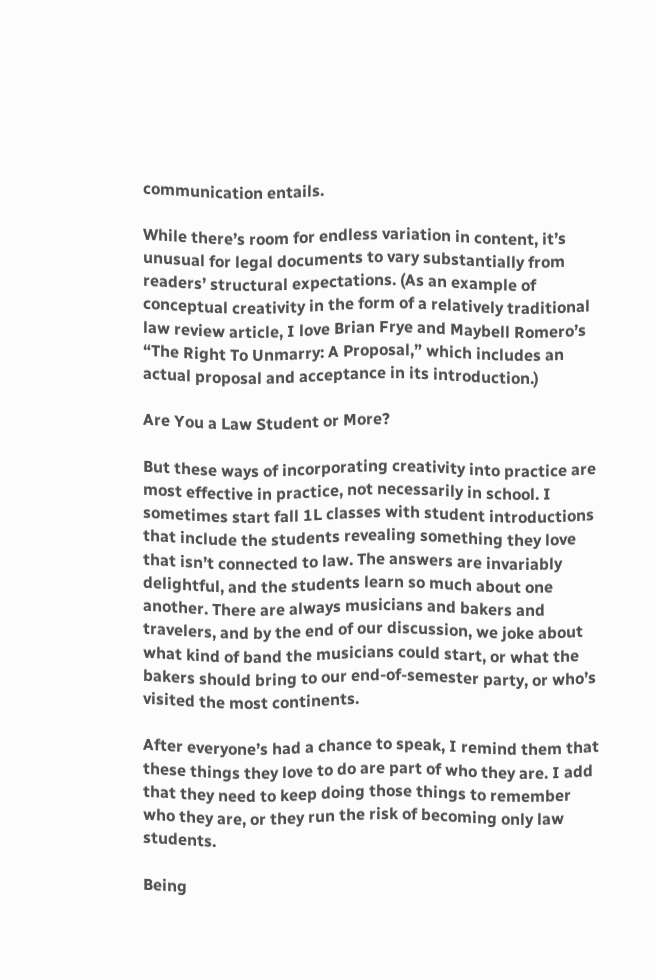communication entails.

While there’s room for endless variation in content, it’s unusual for legal documents to vary substantially from readers’ structural expectations. (As an example of conceptual creativity in the form of a relatively traditional law review article, I love Brian Frye and Maybell Romero’s “The Right To Unmarry: A Proposal,” which includes an actual proposal and acceptance in its introduction.)

Are You a Law Student or More?

But these ways of incorporating creativity into practice are most effective in practice, not necessarily in school. I sometimes start fall 1L classes with student introductions that include the students revealing something they love that isn’t connected to law. The answers are invariably delightful, and the students learn so much about one another. There are always musicians and bakers and travelers, and by the end of our discussion, we joke about what kind of band the musicians could start, or what the bakers should bring to our end-of-semester party, or who’s visited the most continents.

After everyone’s had a chance to speak, I remind them that these things they love to do are part of who they are. I add that they need to keep doing those things to remember who they are, or they run the risk of becoming only law students.

Being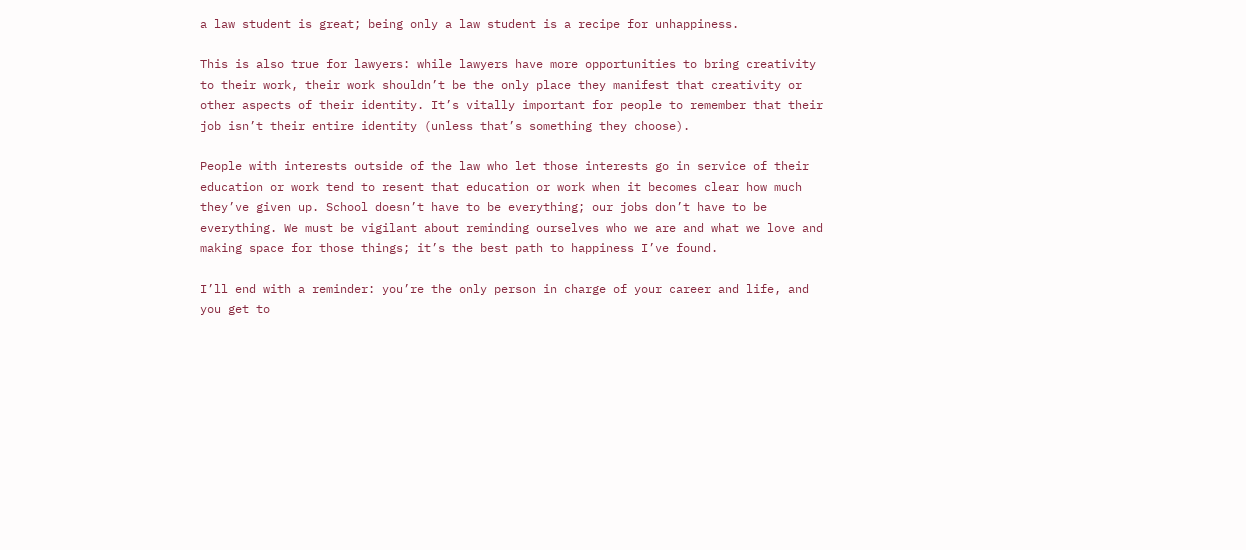a law student is great; being only a law student is a recipe for unhappiness.

This is also true for lawyers: while lawyers have more opportunities to bring creativity to their work, their work shouldn’t be the only place they manifest that creativity or other aspects of their identity. It’s vitally important for people to remember that their job isn’t their entire identity (unless that’s something they choose).

People with interests outside of the law who let those interests go in service of their education or work tend to resent that education or work when it becomes clear how much they’ve given up. School doesn’t have to be everything; our jobs don’t have to be everything. We must be vigilant about reminding ourselves who we are and what we love and making space for those things; it’s the best path to happiness I’ve found.

I’ll end with a reminder: you’re the only person in charge of your career and life, and you get to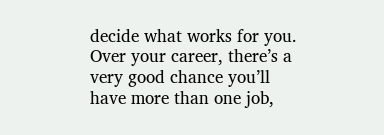decide what works for you. Over your career, there’s a very good chance you’ll have more than one job,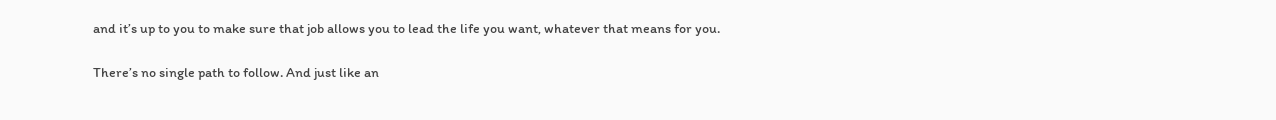and it’s up to you to make sure that job allows you to lead the life you want, whatever that means for you.

There’s no single path to follow. And just like an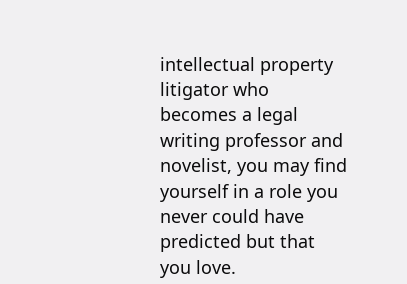intellectual property litigator who becomes a legal writing professor and novelist, you may find yourself in a role you never could have predicted but that you love.